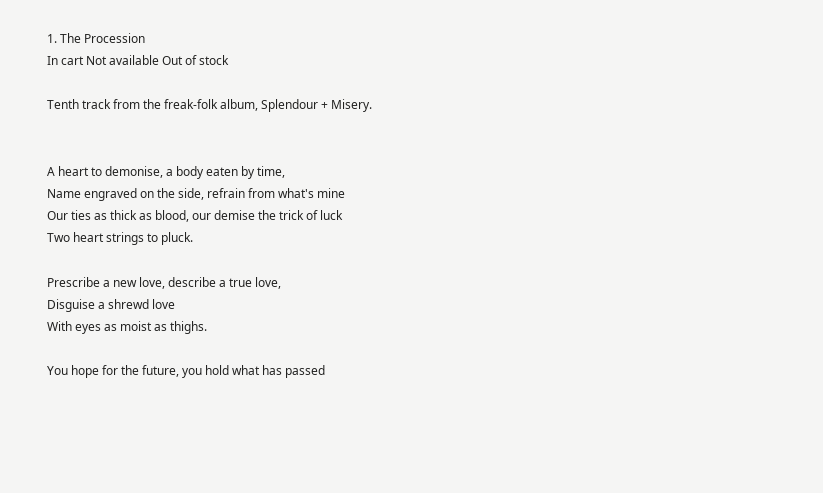1. The Procession
In cart Not available Out of stock

Tenth track from the freak-folk album, Splendour + Misery.


A heart to demonise, a body eaten by time,
Name engraved on the side, refrain from what's mine
Our ties as thick as blood, our demise the trick of luck
Two heart strings to pluck.

Prescribe a new love, describe a true love,
Disguise a shrewd love
With eyes as moist as thighs.

You hope for the future, you hold what has passed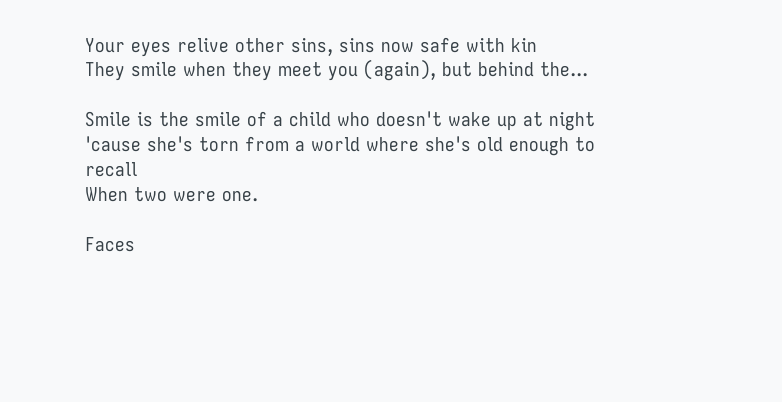Your eyes relive other sins, sins now safe with kin
They smile when they meet you (again), but behind the...

Smile is the smile of a child who doesn't wake up at night
'cause she's torn from a world where she's old enough to recall
When two were one.

Faces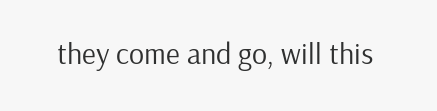they come and go, will this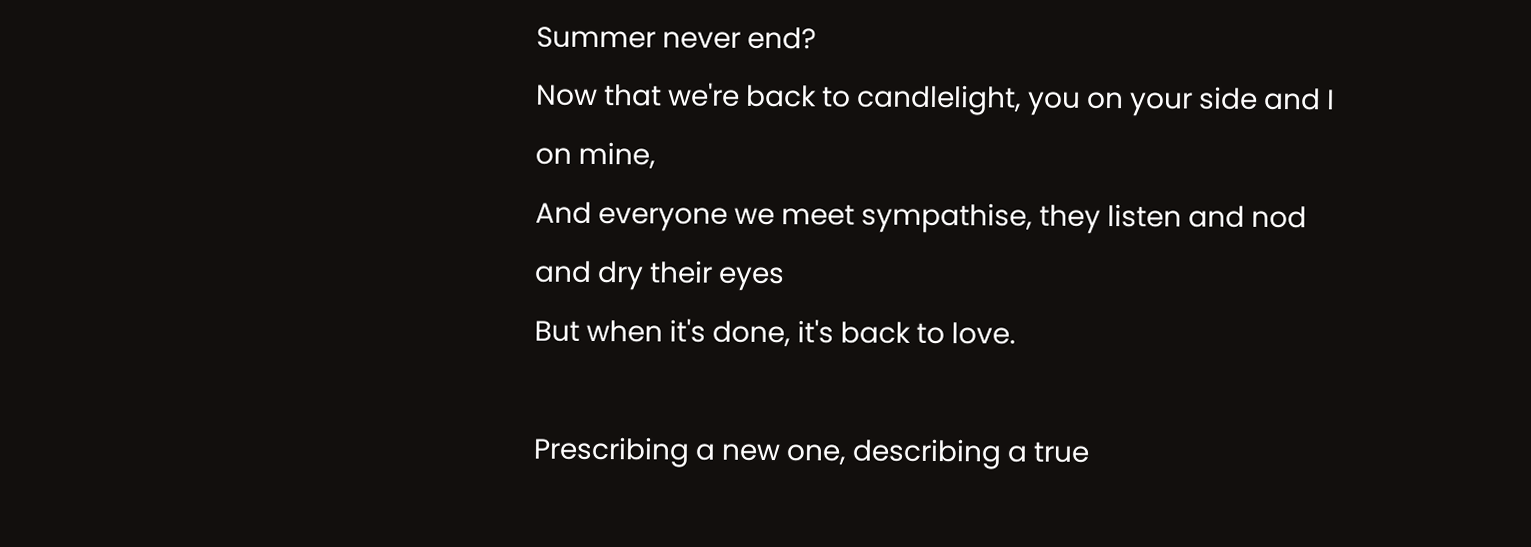Summer never end?
Now that we're back to candlelight, you on your side and I on mine,
And everyone we meet sympathise, they listen and nod and dry their eyes
But when it's done, it's back to love.

Prescribing a new one, describing a true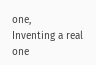one,
Inventing a real one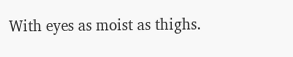With eyes as moist as thighs.